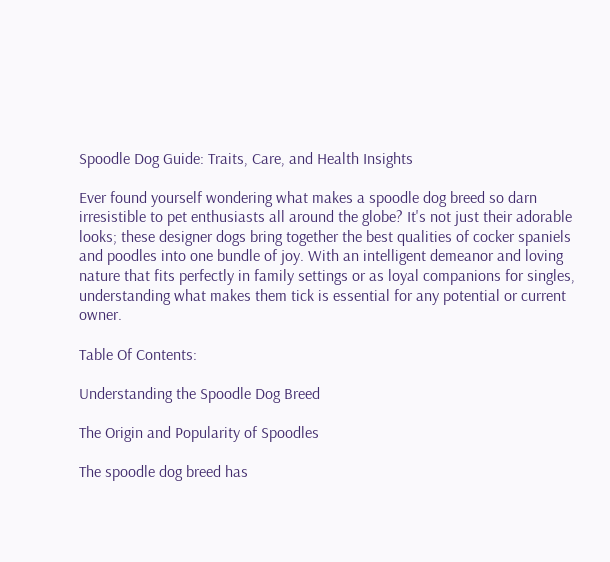Spoodle Dog Guide: Traits, Care, and Health Insights

Ever found yourself wondering what makes a spoodle dog breed so darn irresistible to pet enthusiasts all around the globe? It's not just their adorable looks; these designer dogs bring together the best qualities of cocker spaniels and poodles into one bundle of joy. With an intelligent demeanor and loving nature that fits perfectly in family settings or as loyal companions for singles, understanding what makes them tick is essential for any potential or current owner.

Table Of Contents:

Understanding the Spoodle Dog Breed

The Origin and Popularity of Spoodles

The spoodle dog breed has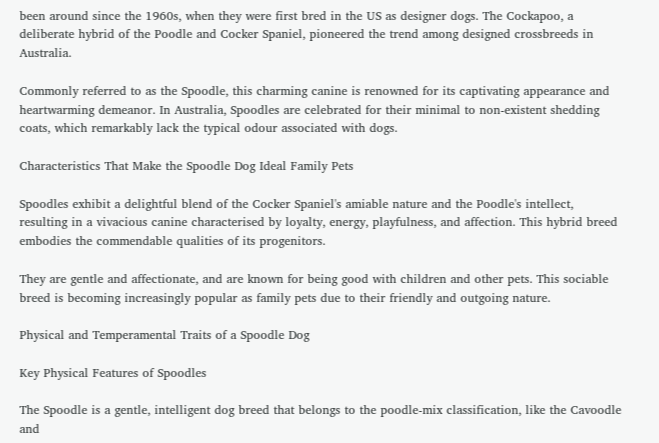been around since the 1960s, when they were first bred in the US as designer dogs. The Cockapoo, a deliberate hybrid of the Poodle and Cocker Spaniel, pioneered the trend among designed crossbreeds in Australia.

Commonly referred to as the Spoodle, this charming canine is renowned for its captivating appearance and heartwarming demeanor. In Australia, Spoodles are celebrated for their minimal to non-existent shedding coats, which remarkably lack the typical odour associated with dogs.

Characteristics That Make the Spoodle Dog Ideal Family Pets

Spoodles exhibit a delightful blend of the Cocker Spaniel's amiable nature and the Poodle's intellect, resulting in a vivacious canine characterised by loyalty, energy, playfulness, and affection. This hybrid breed embodies the commendable qualities of its progenitors.

They are gentle and affectionate, and are known for being good with children and other pets. This sociable breed is becoming increasingly popular as family pets due to their friendly and outgoing nature.

Physical and Temperamental Traits of a Spoodle Dog

Key Physical Features of Spoodles

The Spoodle is a gentle, intelligent dog breed that belongs to the poodle-mix classification, like the Cavoodle and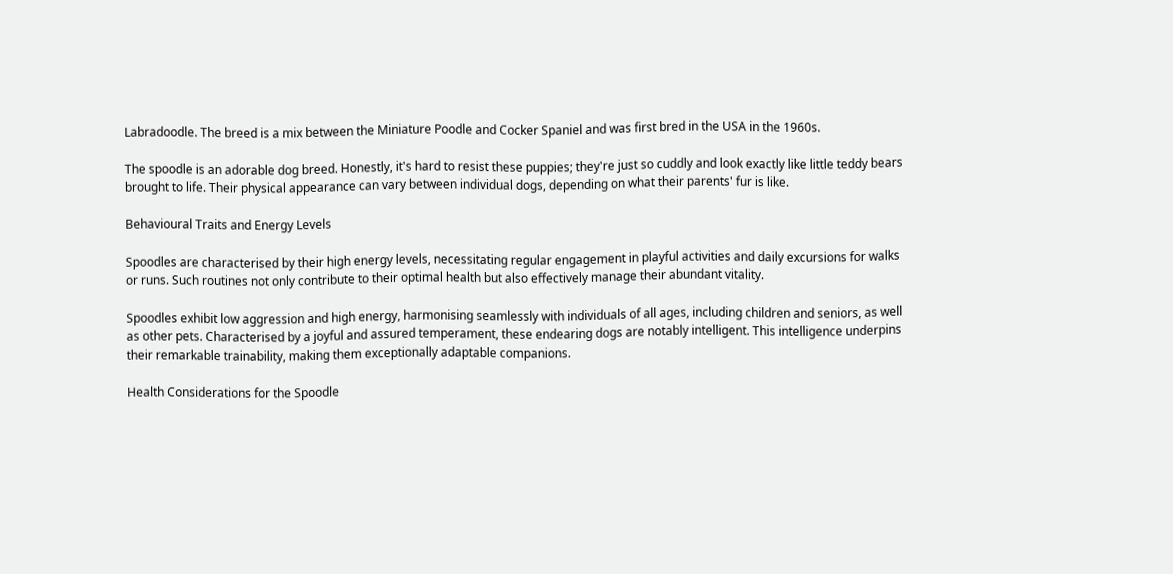Labradoodle. The breed is a mix between the Miniature Poodle and Cocker Spaniel and was first bred in the USA in the 1960s.

The spoodle is an adorable dog breed. Honestly, it's hard to resist these puppies; they're just so cuddly and look exactly like little teddy bears brought to life. Their physical appearance can vary between individual dogs, depending on what their parents' fur is like.

Behavioural Traits and Energy Levels

Spoodles are characterised by their high energy levels, necessitating regular engagement in playful activities and daily excursions for walks or runs. Such routines not only contribute to their optimal health but also effectively manage their abundant vitality.

Spoodles exhibit low aggression and high energy, harmonising seamlessly with individuals of all ages, including children and seniors, as well as other pets. Characterised by a joyful and assured temperament, these endearing dogs are notably intelligent. This intelligence underpins their remarkable trainability, making them exceptionally adaptable companions.

Health Considerations for the Spoodle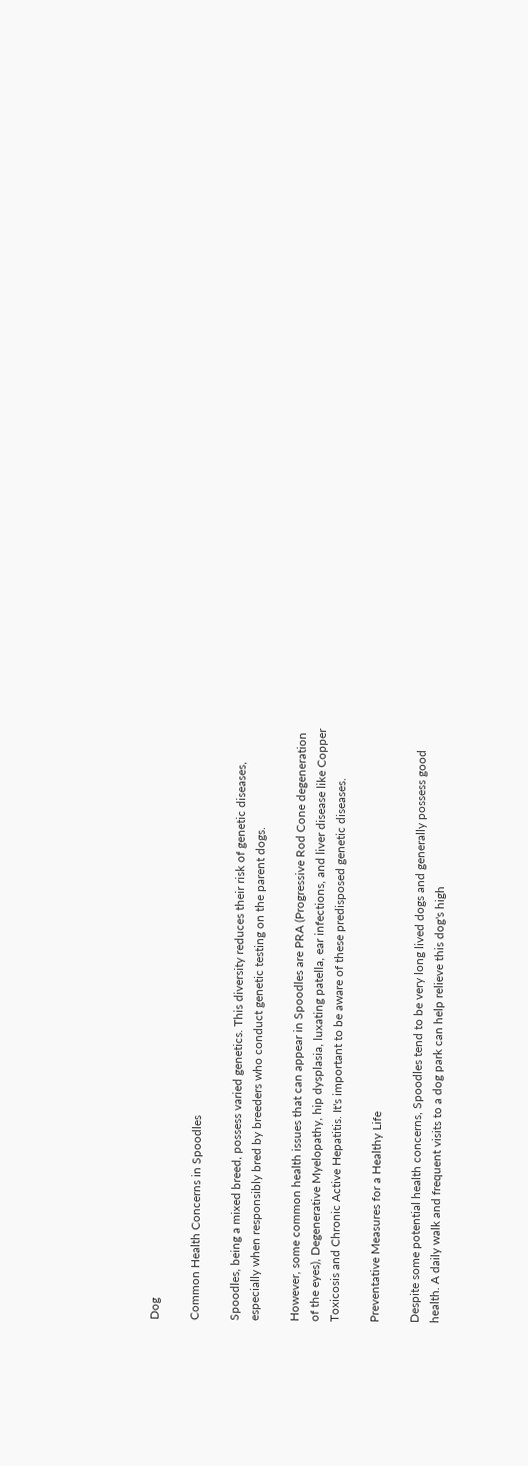Dog

Common Health Concerns in Spoodles

Spoodles, being a mixed breed, possess varied genetics. This diversity reduces their risk of genetic diseases, especially when responsibly bred by breeders who conduct genetic testing on the parent dogs.

However, some common health issues that can appear in Spoodles are PRA (Progressive Rod Cone degeneration of the eyes), Degenerative Myelopathy, hip dysplasia, luxating patella, ear infections, and liver disease like Copper Toxicosis and Chronic Active Hepatitis. It's important to be aware of these predisposed genetic diseases.

Preventative Measures for a Healthy Life

Despite some potential health concerns, Spoodles tend to be very long lived dogs and generally possess good health. A daily walk and frequent visits to a dog park can help relieve this dog's high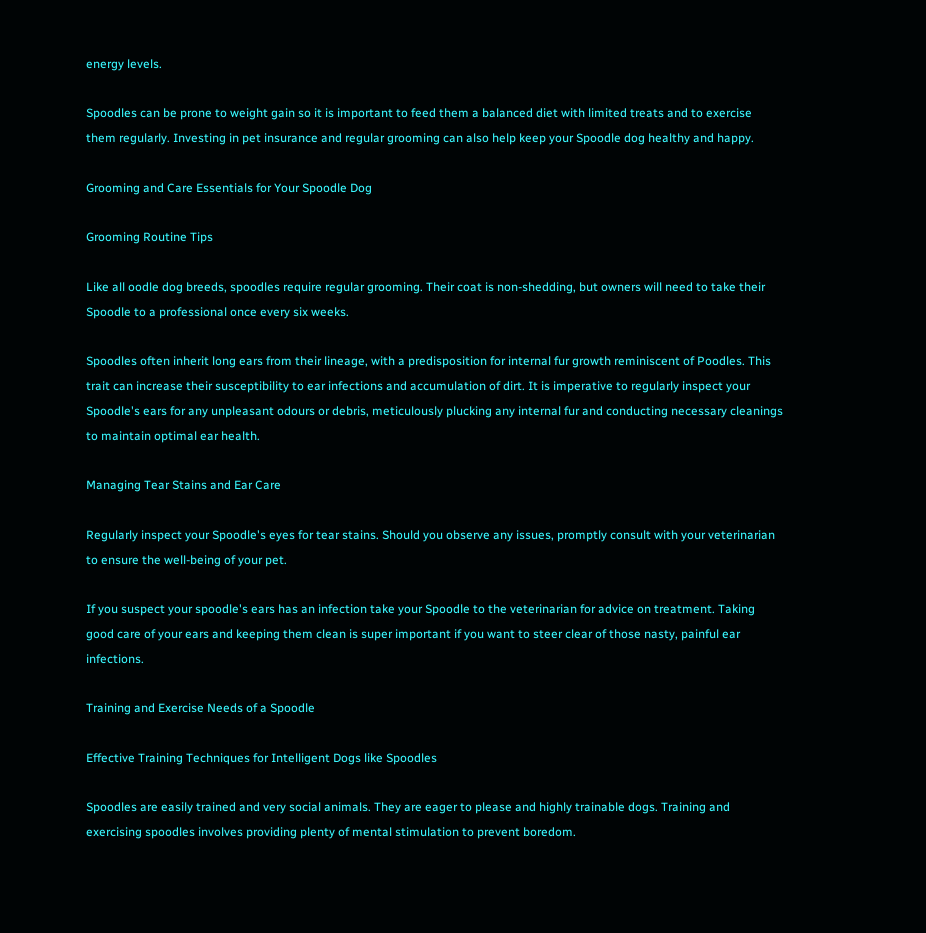energy levels.

Spoodles can be prone to weight gain so it is important to feed them a balanced diet with limited treats and to exercise them regularly. Investing in pet insurance and regular grooming can also help keep your Spoodle dog healthy and happy.

Grooming and Care Essentials for Your Spoodle Dog

Grooming Routine Tips

Like all oodle dog breeds, spoodles require regular grooming. Their coat is non-shedding, but owners will need to take their Spoodle to a professional once every six weeks.

Spoodles often inherit long ears from their lineage, with a predisposition for internal fur growth reminiscent of Poodles. This trait can increase their susceptibility to ear infections and accumulation of dirt. It is imperative to regularly inspect your Spoodle's ears for any unpleasant odours or debris, meticulously plucking any internal fur and conducting necessary cleanings to maintain optimal ear health.

Managing Tear Stains and Ear Care

Regularly inspect your Spoodle's eyes for tear stains. Should you observe any issues, promptly consult with your veterinarian to ensure the well-being of your pet.

If you suspect your spoodle's ears has an infection take your Spoodle to the veterinarian for advice on treatment. Taking good care of your ears and keeping them clean is super important if you want to steer clear of those nasty, painful ear infections.

Training and Exercise Needs of a Spoodle

Effective Training Techniques for Intelligent Dogs like Spoodles

Spoodles are easily trained and very social animals. They are eager to please and highly trainable dogs. Training and exercising spoodles involves providing plenty of mental stimulation to prevent boredom.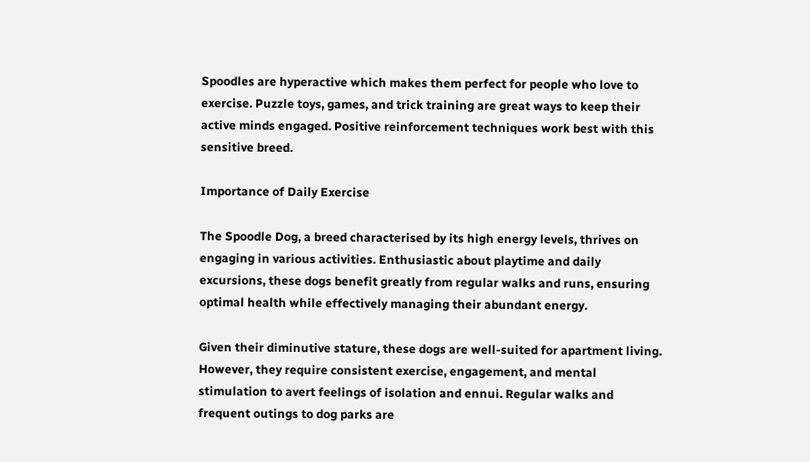Spoodles are hyperactive which makes them perfect for people who love to exercise. Puzzle toys, games, and trick training are great ways to keep their active minds engaged. Positive reinforcement techniques work best with this sensitive breed.

Importance of Daily Exercise

The Spoodle Dog, a breed characterised by its high energy levels, thrives on engaging in various activities. Enthusiastic about playtime and daily excursions, these dogs benefit greatly from regular walks and runs, ensuring optimal health while effectively managing their abundant energy.

Given their diminutive stature, these dogs are well-suited for apartment living. However, they require consistent exercise, engagement, and mental stimulation to avert feelings of isolation and ennui. Regular walks and frequent outings to dog parks are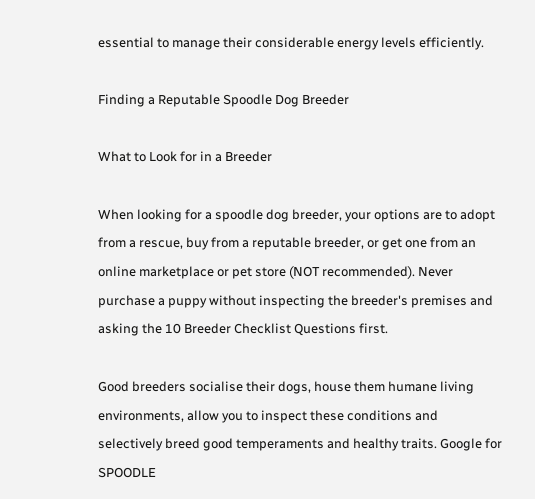essential to manage their considerable energy levels efficiently.

Finding a Reputable Spoodle Dog Breeder

What to Look for in a Breeder

When looking for a spoodle dog breeder, your options are to adopt from a rescue, buy from a reputable breeder, or get one from an online marketplace or pet store (NOT recommended). Never purchase a puppy without inspecting the breeder's premises and asking the 10 Breeder Checklist Questions first.

Good breeders socialise their dogs, house them humane living environments, allow you to inspect these conditions and selectively breed good temperaments and healthy traits. Google for SPOODLE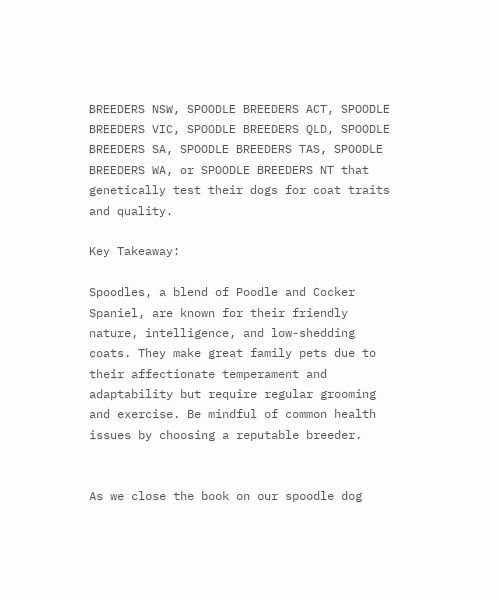BREEDERS NSW, SPOODLE BREEDERS ACT, SPOODLE BREEDERS VIC, SPOODLE BREEDERS QLD, SPOODLE BREEDERS SA, SPOODLE BREEDERS TAS, SPOODLE BREEDERS WA, or SPOODLE BREEDERS NT that genetically test their dogs for coat traits and quality.

Key Takeaway:

Spoodles, a blend of Poodle and Cocker Spaniel, are known for their friendly nature, intelligence, and low-shedding coats. They make great family pets due to their affectionate temperament and adaptability but require regular grooming and exercise. Be mindful of common health issues by choosing a reputable breeder.


As we close the book on our spoodle dog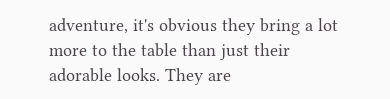adventure, it's obvious they bring a lot more to the table than just their adorable looks. They are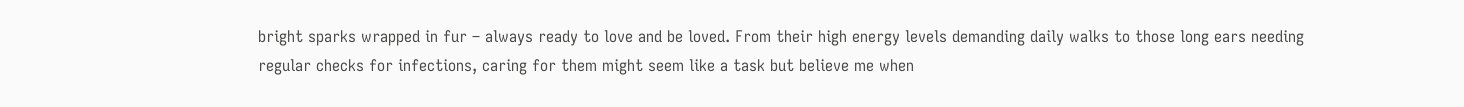bright sparks wrapped in fur – always ready to love and be loved. From their high energy levels demanding daily walks to those long ears needing regular checks for infections, caring for them might seem like a task but believe me when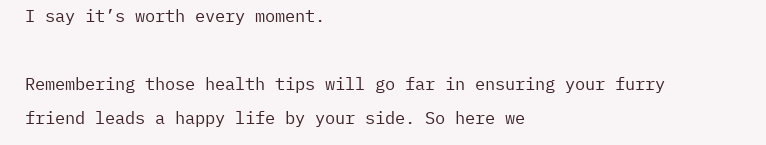I say it’s worth every moment.

Remembering those health tips will go far in ensuring your furry friend leads a happy life by your side. So here we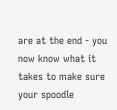are at the end - you now know what it takes to make sure your spoodle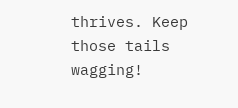thrives. Keep those tails wagging!